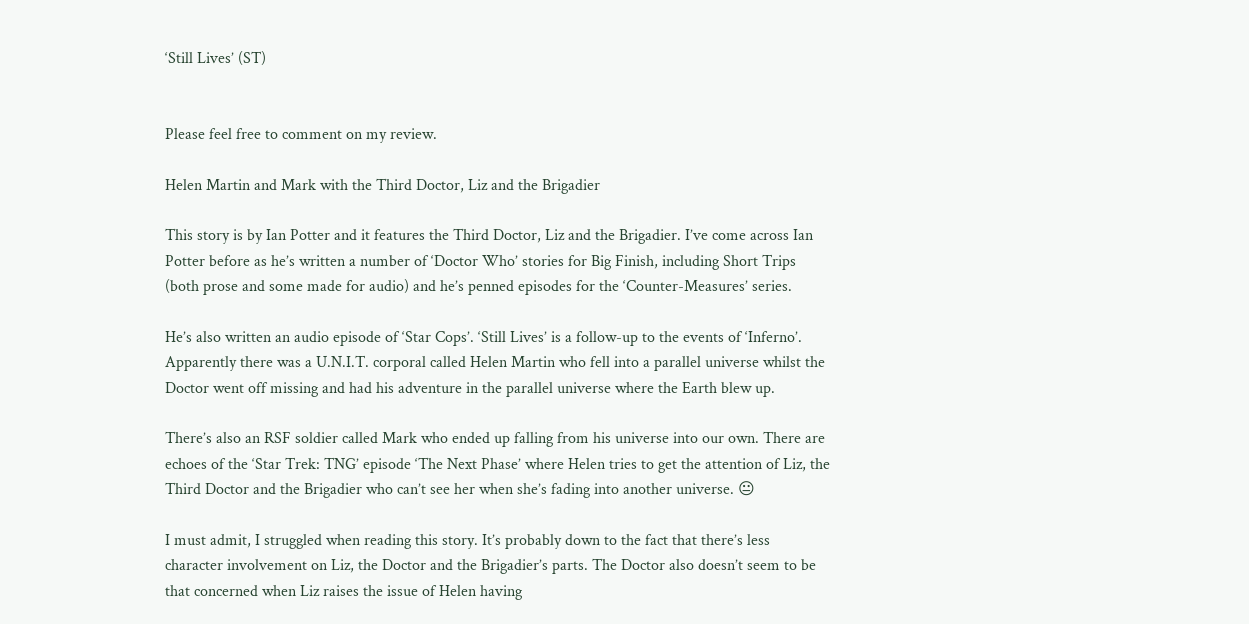‘Still Lives’ (ST)


Please feel free to comment on my review.

Helen Martin and Mark with the Third Doctor, Liz and the Brigadier

This story is by Ian Potter and it features the Third Doctor, Liz and the Brigadier. I’ve come across Ian Potter before as he’s written a number of ‘Doctor Who’ stories for Big Finish, including Short Trips (both prose and some made for audio) and he’s penned episodes for the ‘Counter-Measures’ series.

He’s also written an audio episode of ‘Star Cops’. ‘Still Lives’ is a follow-up to the events of ‘Inferno’. Apparently there was a U.N.I.T. corporal called Helen Martin who fell into a parallel universe whilst the Doctor went off missing and had his adventure in the parallel universe where the Earth blew up.

There’s also an RSF soldier called Mark who ended up falling from his universe into our own. There are echoes of the ‘Star Trek: TNG’ episode ‘The Next Phase’ where Helen tries to get the attention of Liz, the Third Doctor and the Brigadier who can’t see her when she’s fading into another universe. 😐

I must admit, I struggled when reading this story. It’s probably down to the fact that there’s less character involvement on Liz, the Doctor and the Brigadier’s parts. The Doctor also doesn’t seem to be that concerned when Liz raises the issue of Helen having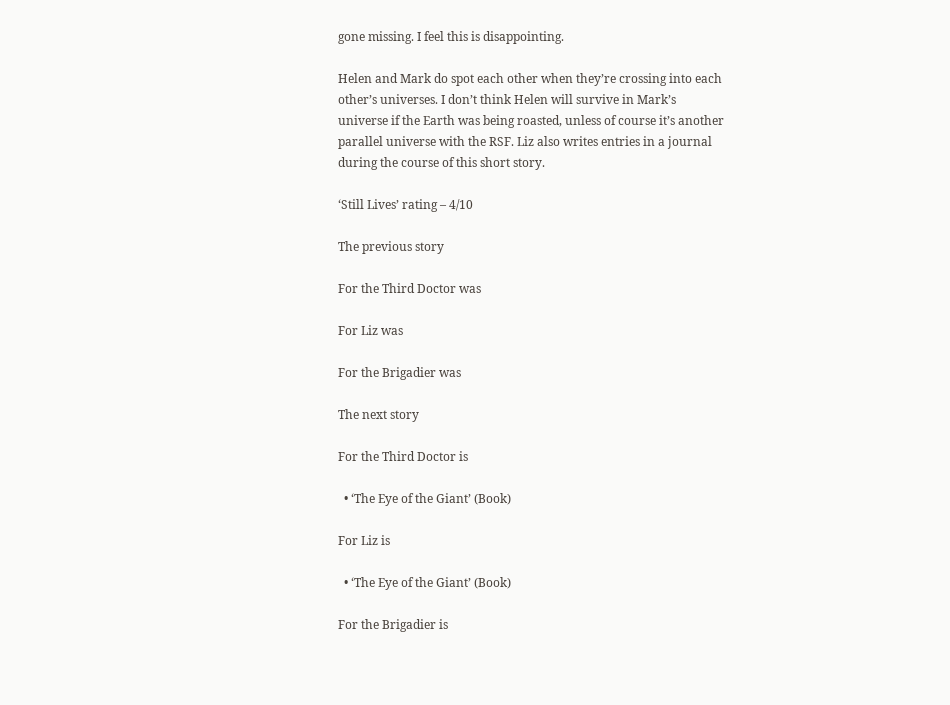gone missing. I feel this is disappointing.

Helen and Mark do spot each other when they’re crossing into each other’s universes. I don’t think Helen will survive in Mark’s universe if the Earth was being roasted, unless of course it’s another parallel universe with the RSF. Liz also writes entries in a journal during the course of this short story.

‘Still Lives’ rating – 4/10

The previous story

For the Third Doctor was

For Liz was

For the Brigadier was

The next story

For the Third Doctor is

  • ‘The Eye of the Giant’ (Book)

For Liz is

  • ‘The Eye of the Giant’ (Book)

For the Brigadier is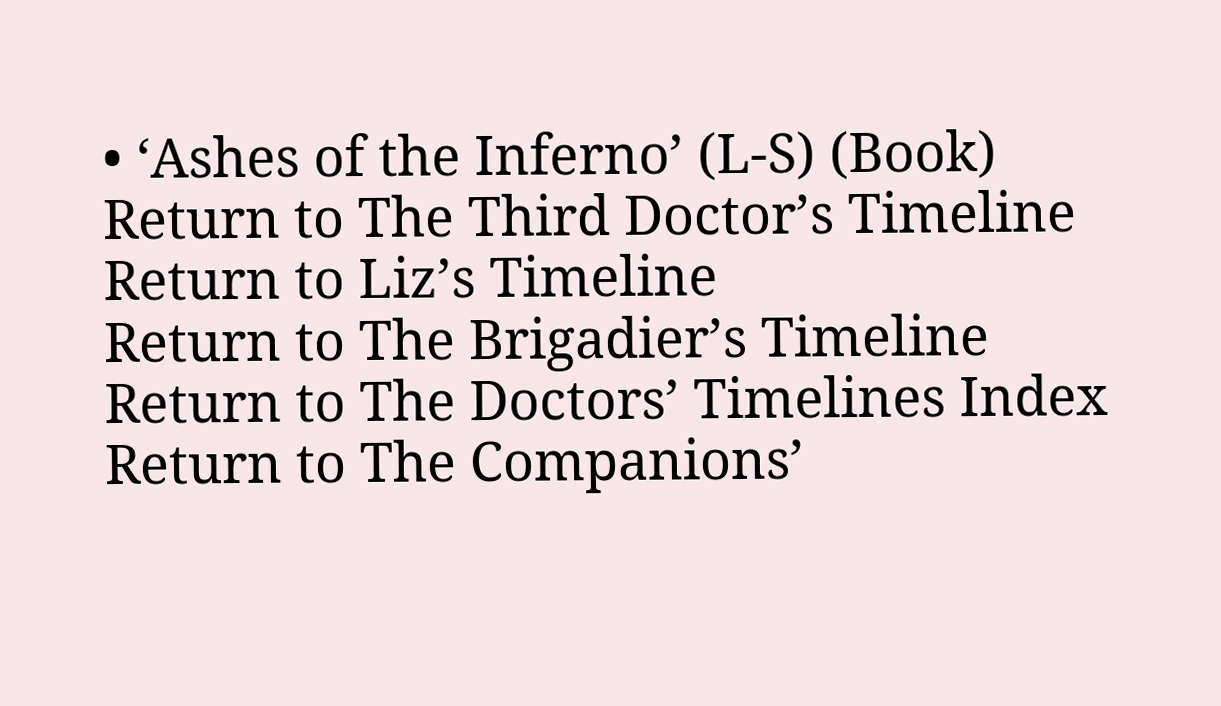• ‘Ashes of the Inferno’ (L-S) (Book)
Return to The Third Doctor’s Timeline
Return to Liz’s Timeline
Return to The Brigadier’s Timeline
Return to The Doctors’ Timelines Index
Return to The Companions’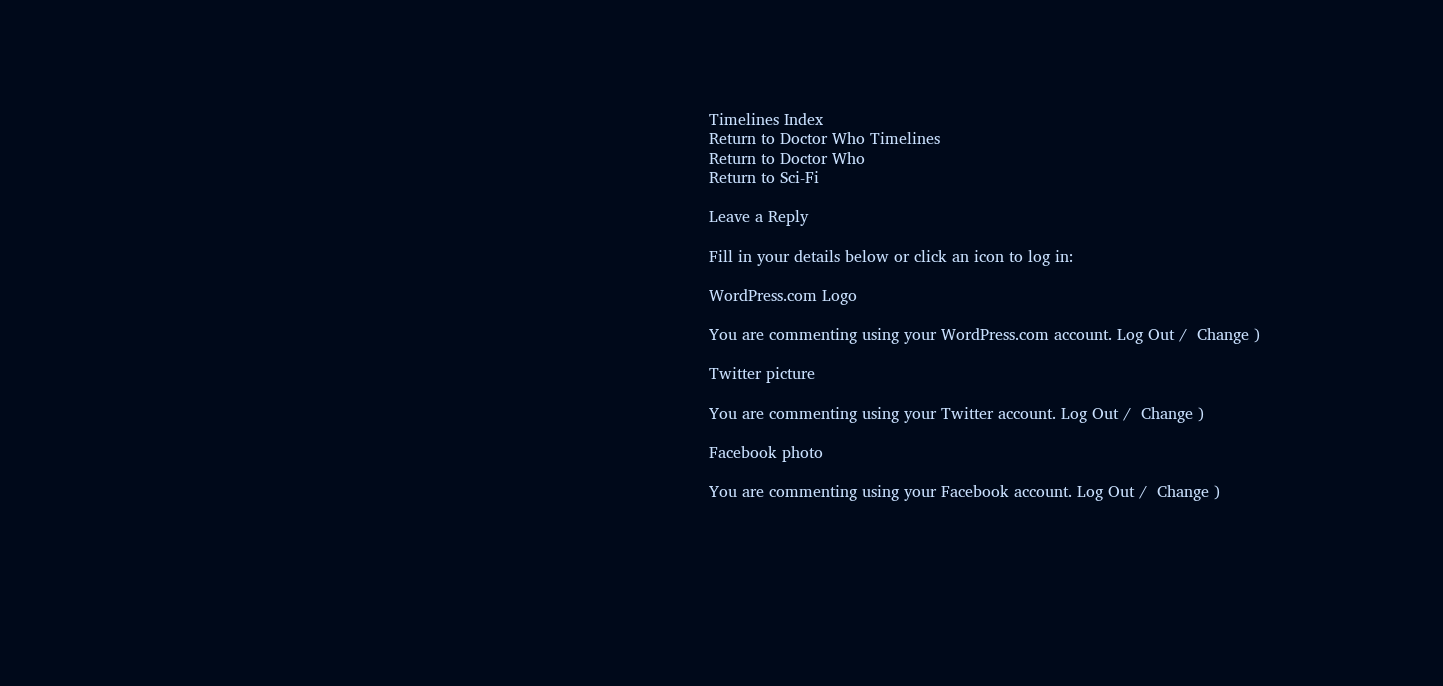Timelines Index
Return to Doctor Who Timelines
Return to Doctor Who
Return to Sci-Fi

Leave a Reply

Fill in your details below or click an icon to log in:

WordPress.com Logo

You are commenting using your WordPress.com account. Log Out /  Change )

Twitter picture

You are commenting using your Twitter account. Log Out /  Change )

Facebook photo

You are commenting using your Facebook account. Log Out /  Change )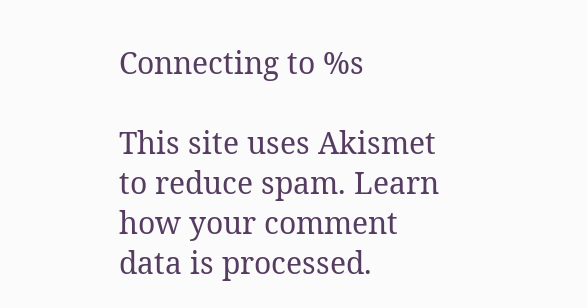Connecting to %s

This site uses Akismet to reduce spam. Learn how your comment data is processed.